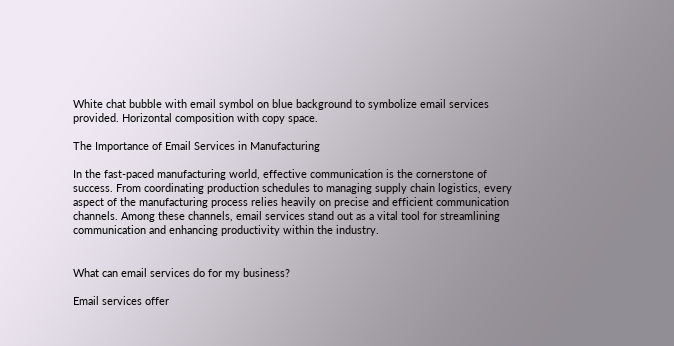White chat bubble with email symbol on blue background to symbolize email services provided. Horizontal composition with copy space.

The Importance of Email Services in Manufacturing

In the fast-paced manufacturing world, effective communication is the cornerstone of success. From coordinating production schedules to managing supply chain logistics, every aspect of the manufacturing process relies heavily on precise and efficient communication channels. Among these channels, email services stand out as a vital tool for streamlining communication and enhancing productivity within the industry.


What can email services do for my business?

Email services offer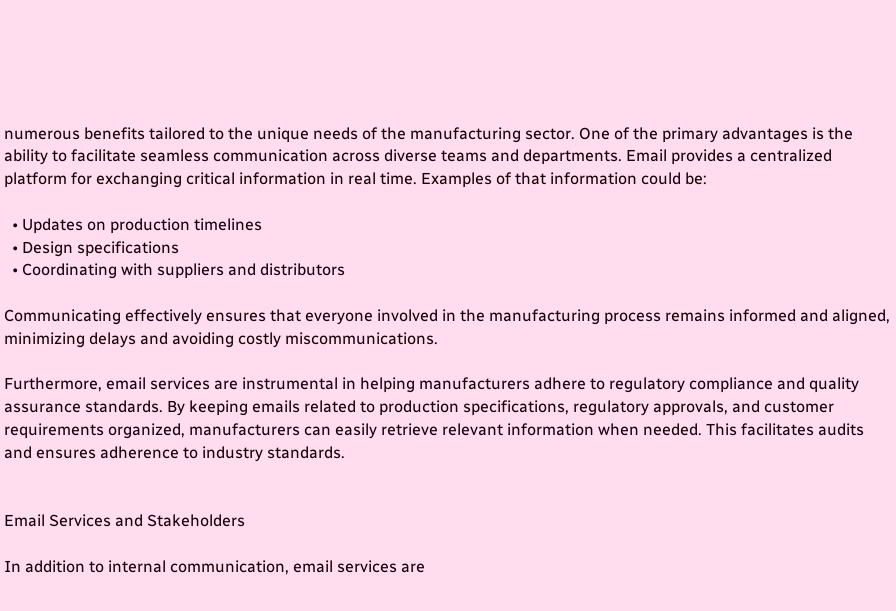numerous benefits tailored to the unique needs of the manufacturing sector. One of the primary advantages is the ability to facilitate seamless communication across diverse teams and departments. Email provides a centralized platform for exchanging critical information in real time. Examples of that information could be:

  • Updates on production timelines
  • Design specifications
  • Coordinating with suppliers and distributors

Communicating effectively ensures that everyone involved in the manufacturing process remains informed and aligned, minimizing delays and avoiding costly miscommunications.

Furthermore, email services are instrumental in helping manufacturers adhere to regulatory compliance and quality assurance standards. By keeping emails related to production specifications, regulatory approvals, and customer requirements organized, manufacturers can easily retrieve relevant information when needed. This facilitates audits and ensures adherence to industry standards.


Email Services and Stakeholders

In addition to internal communication, email services are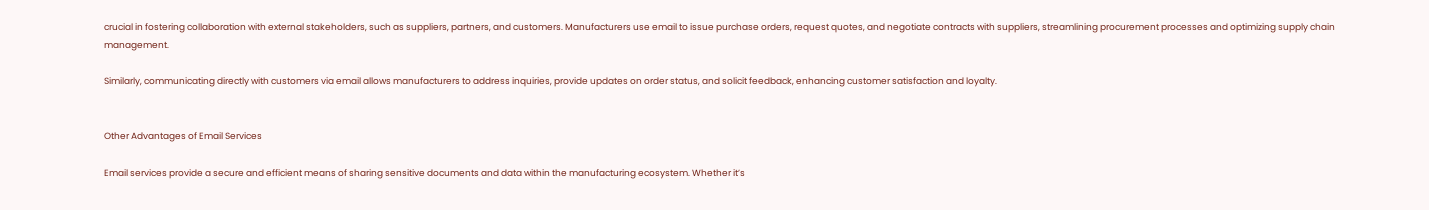crucial in fostering collaboration with external stakeholders, such as suppliers, partners, and customers. Manufacturers use email to issue purchase orders, request quotes, and negotiate contracts with suppliers, streamlining procurement processes and optimizing supply chain management.

Similarly, communicating directly with customers via email allows manufacturers to address inquiries, provide updates on order status, and solicit feedback, enhancing customer satisfaction and loyalty.


Other Advantages of Email Services

Email services provide a secure and efficient means of sharing sensitive documents and data within the manufacturing ecosystem. Whether it’s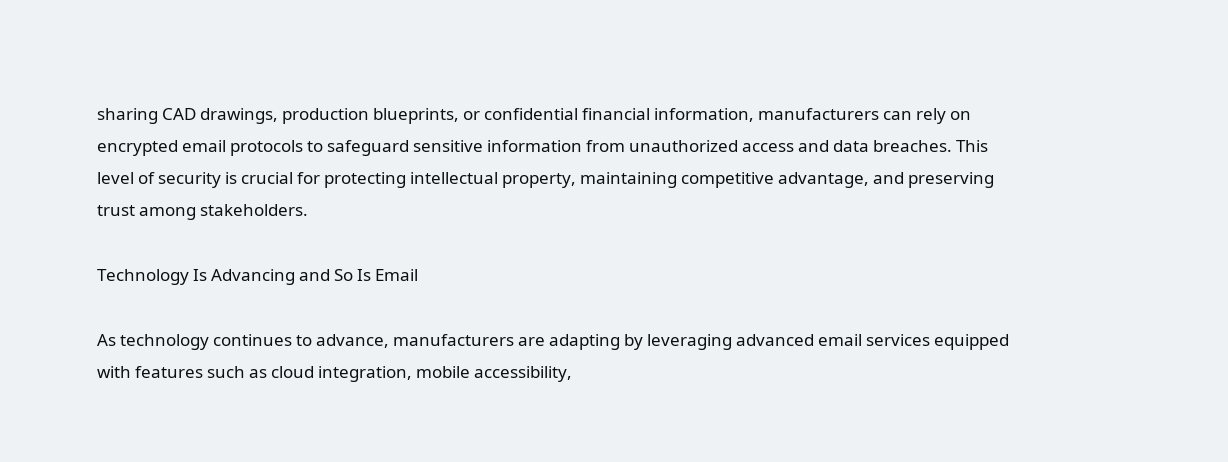sharing CAD drawings, production blueprints, or confidential financial information, manufacturers can rely on encrypted email protocols to safeguard sensitive information from unauthorized access and data breaches. This level of security is crucial for protecting intellectual property, maintaining competitive advantage, and preserving trust among stakeholders.

Technology Is Advancing and So Is Email

As technology continues to advance, manufacturers are adapting by leveraging advanced email services equipped with features such as cloud integration, mobile accessibility,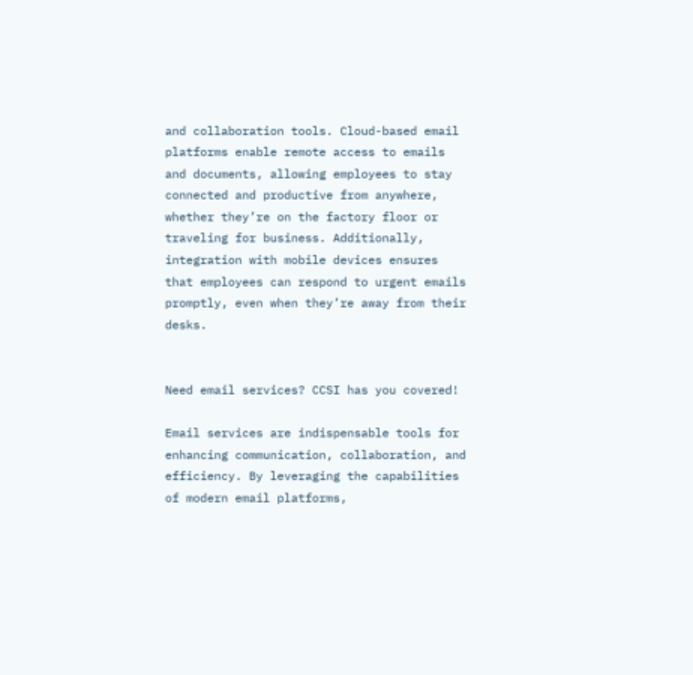and collaboration tools. Cloud-based email platforms enable remote access to emails and documents, allowing employees to stay connected and productive from anywhere, whether they’re on the factory floor or traveling for business. Additionally, integration with mobile devices ensures that employees can respond to urgent emails promptly, even when they’re away from their desks.


Need email services? CCSI has you covered!

Email services are indispensable tools for enhancing communication, collaboration, and efficiency. By leveraging the capabilities of modern email platforms,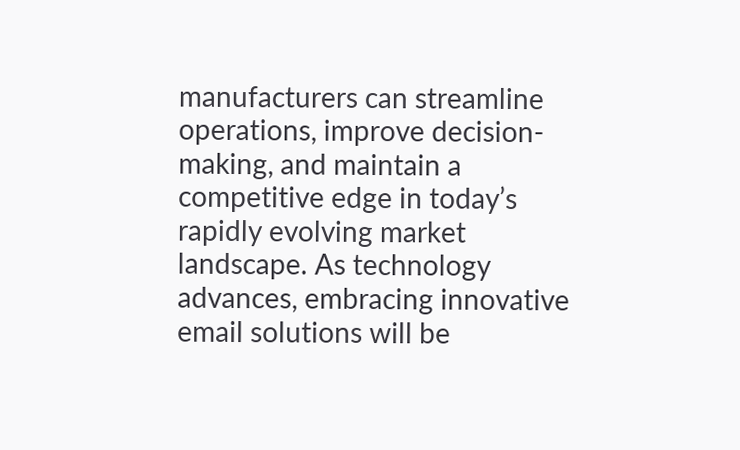manufacturers can streamline operations, improve decision-making, and maintain a competitive edge in today’s rapidly evolving market landscape. As technology advances, embracing innovative email solutions will be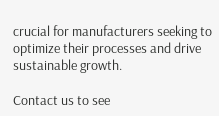crucial for manufacturers seeking to optimize their processes and drive sustainable growth.

Contact us to see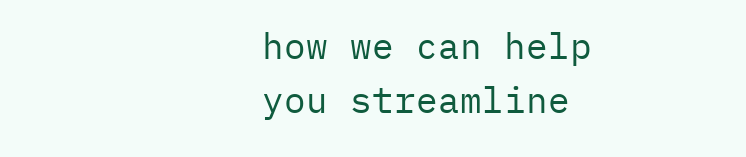how we can help you streamline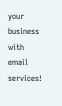your business with email services!